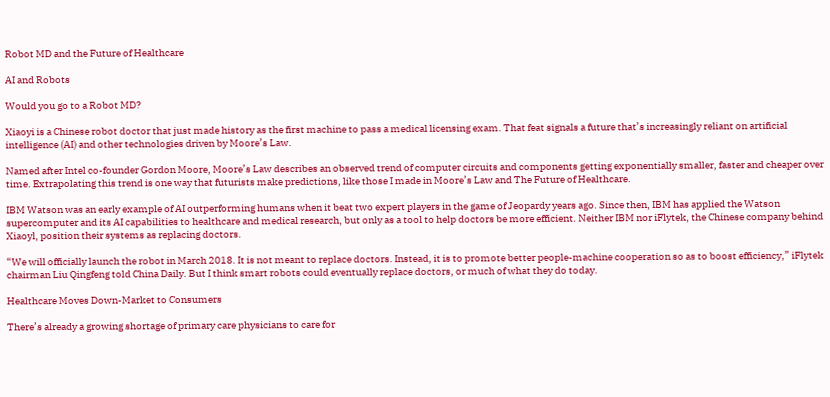Robot MD and the Future of Healthcare

AI and Robots

Would you go to a Robot MD?

Xiaoyi is a Chinese robot doctor that just made history as the first machine to pass a medical licensing exam. That feat signals a future that’s increasingly reliant on artificial intelligence (AI) and other technologies driven by Moore’s Law.

Named after Intel co-founder Gordon Moore, Moore’s Law describes an observed trend of computer circuits and components getting exponentially smaller, faster and cheaper over time. Extrapolating this trend is one way that futurists make predictions, like those I made in Moore’s Law and The Future of Healthcare.

IBM Watson was an early example of AI outperforming humans when it beat two expert players in the game of Jeopardy years ago. Since then, IBM has applied the Watson supercomputer and its AI capabilities to healthcare and medical research, but only as a tool to help doctors be more efficient. Neither IBM nor iFlytek, the Chinese company behind Xiaoyl, position their systems as replacing doctors.

“We will officially launch the robot in March 2018. It is not meant to replace doctors. Instead, it is to promote better people-machine cooperation so as to boost efficiency,” iFlytek chairman Liu Qingfeng told China Daily. But I think smart robots could eventually replace doctors, or much of what they do today.

Healthcare Moves Down-Market to Consumers

There’s already a growing shortage of primary care physicians to care for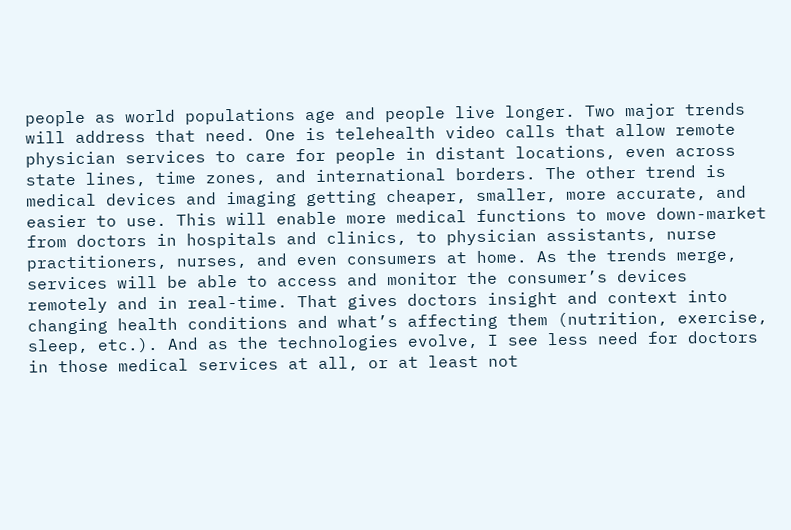people as world populations age and people live longer. Two major trends will address that need. One is telehealth video calls that allow remote physician services to care for people in distant locations, even across state lines, time zones, and international borders. The other trend is medical devices and imaging getting cheaper, smaller, more accurate, and easier to use. This will enable more medical functions to move down-market from doctors in hospitals and clinics, to physician assistants, nurse practitioners, nurses, and even consumers at home. As the trends merge, services will be able to access and monitor the consumer’s devices remotely and in real-time. That gives doctors insight and context into changing health conditions and what’s affecting them (nutrition, exercise, sleep, etc.). And as the technologies evolve, I see less need for doctors in those medical services at all, or at least not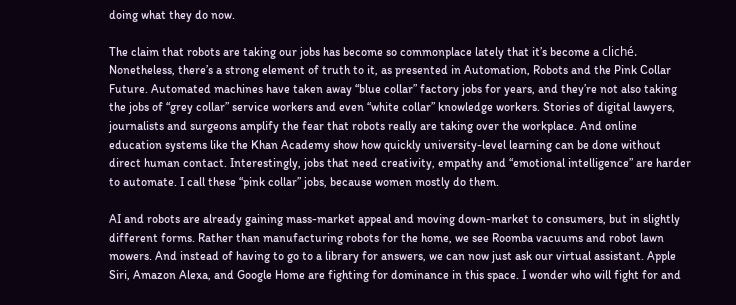doing what they do now.

The claim that robots are taking our jobs has become so commonplace lately that it’s become a cliché. Nonetheless, there’s a strong element of truth to it, as presented in Automation, Robots and the Pink Collar Future. Automated machines have taken away “blue collar” factory jobs for years, and they’re not also taking the jobs of “grey collar” service workers and even “white collar” knowledge workers. Stories of digital lawyers, journalists and surgeons amplify the fear that robots really are taking over the workplace. And online education systems like the Khan Academy show how quickly university-level learning can be done without direct human contact. Interestingly, jobs that need creativity, empathy and “emotional intelligence” are harder to automate. I call these “pink collar” jobs, because women mostly do them.

AI and robots are already gaining mass-market appeal and moving down-market to consumers, but in slightly different forms. Rather than manufacturing robots for the home, we see Roomba vacuums and robot lawn mowers. And instead of having to go to a library for answers, we can now just ask our virtual assistant. Apple Siri, Amazon Alexa, and Google Home are fighting for dominance in this space. I wonder who will fight for and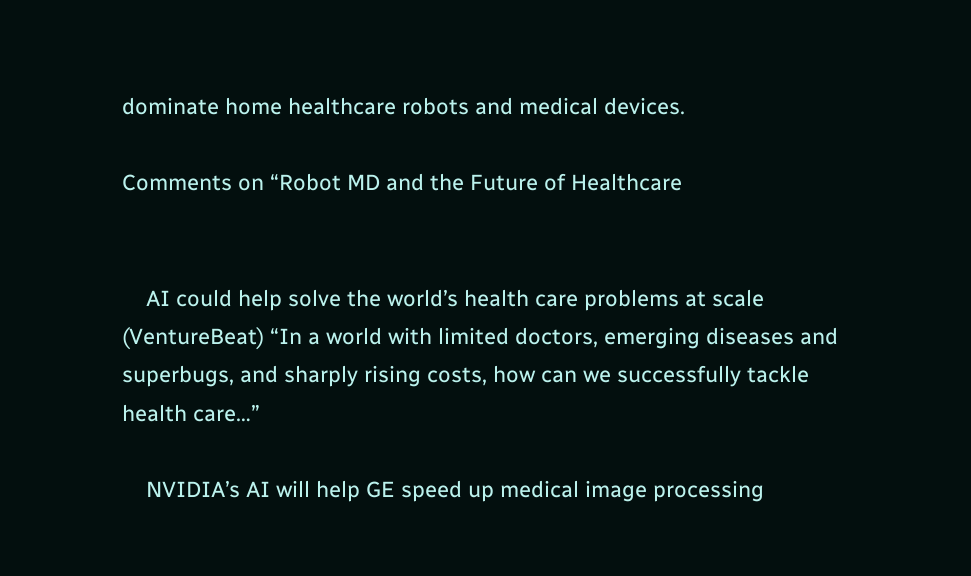dominate home healthcare robots and medical devices.

Comments on “Robot MD and the Future of Healthcare


    AI could help solve the world’s health care problems at scale (VentureBeat) “In a world with limited doctors, emerging diseases and superbugs, and sharply rising costs, how can we successfully tackle health care…”

    NVIDIA’s AI will help GE speed up medical image processing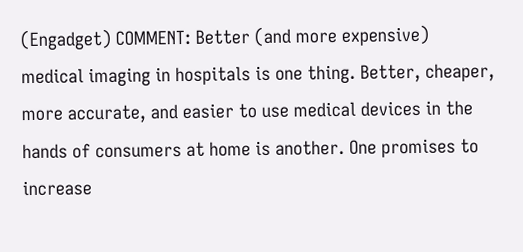(Engadget) COMMENT: Better (and more expensive) medical imaging in hospitals is one thing. Better, cheaper, more accurate, and easier to use medical devices in the hands of consumers at home is another. One promises to increase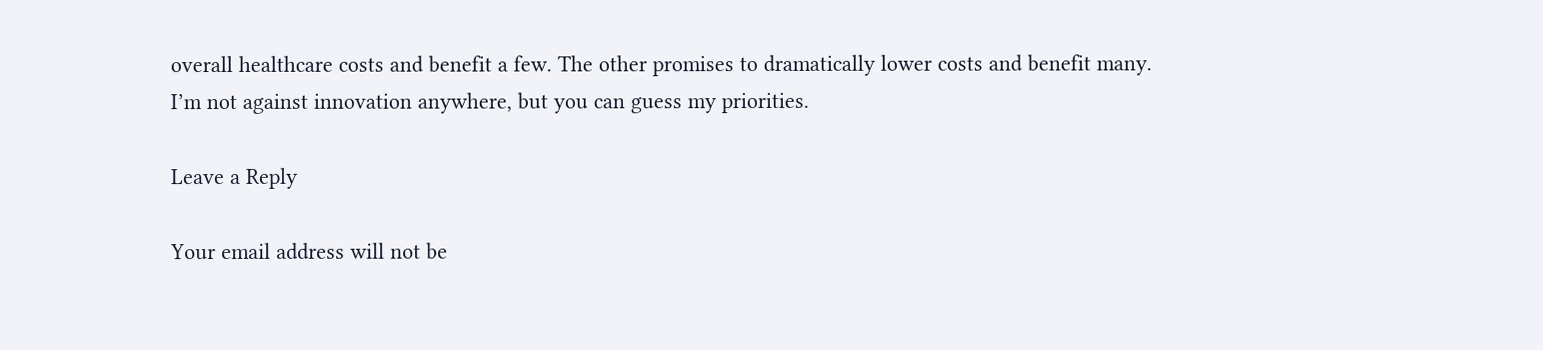overall healthcare costs and benefit a few. The other promises to dramatically lower costs and benefit many. I’m not against innovation anywhere, but you can guess my priorities.

Leave a Reply

Your email address will not be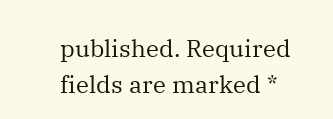published. Required fields are marked *